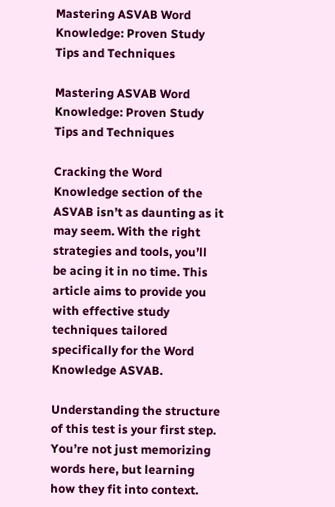Mastering ASVAB Word Knowledge: Proven Study Tips and Techniques

Mastering ASVAB Word Knowledge: Proven Study Tips and Techniques

Cracking the Word Knowledge section of the ASVAB isn’t as daunting as it may seem. With the right strategies and tools, you’ll be acing it in no time. This article aims to provide you with effective study techniques tailored specifically for the Word Knowledge ASVAB.

Understanding the structure of this test is your first step. You’re not just memorizing words here, but learning how they fit into context.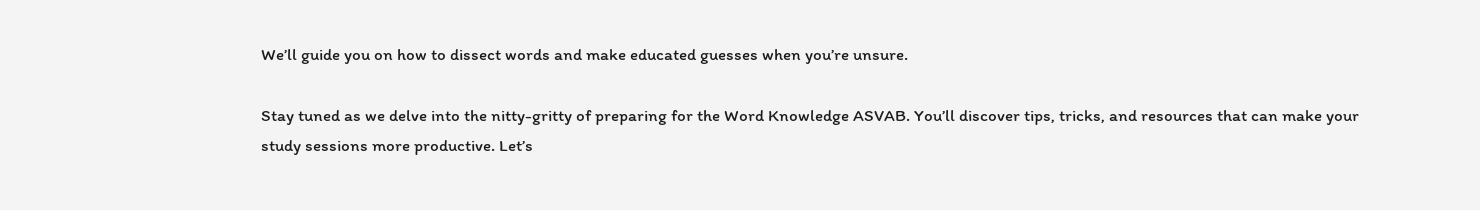We’ll guide you on how to dissect words and make educated guesses when you’re unsure.

Stay tuned as we delve into the nitty-gritty of preparing for the Word Knowledge ASVAB. You’ll discover tips, tricks, and resources that can make your study sessions more productive. Let’s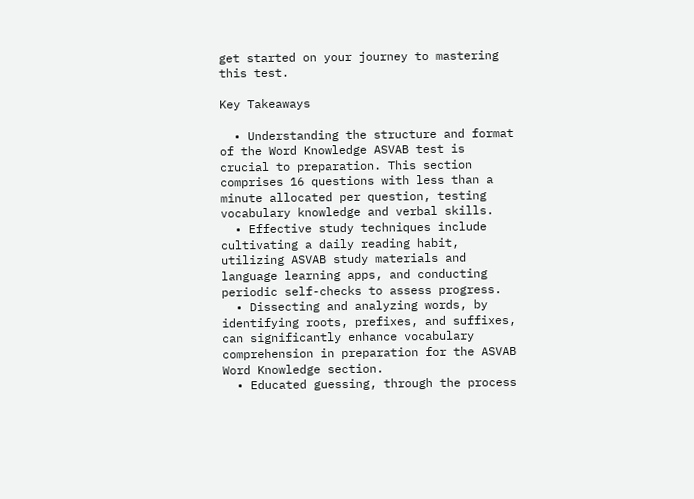get started on your journey to mastering this test.

Key Takeaways

  • Understanding the structure and format of the Word Knowledge ASVAB test is crucial to preparation. This section comprises 16 questions with less than a minute allocated per question, testing vocabulary knowledge and verbal skills.
  • Effective study techniques include cultivating a daily reading habit, utilizing ASVAB study materials and language learning apps, and conducting periodic self-checks to assess progress.
  • Dissecting and analyzing words, by identifying roots, prefixes, and suffixes, can significantly enhance vocabulary comprehension in preparation for the ASVAB Word Knowledge section.
  • Educated guessing, through the process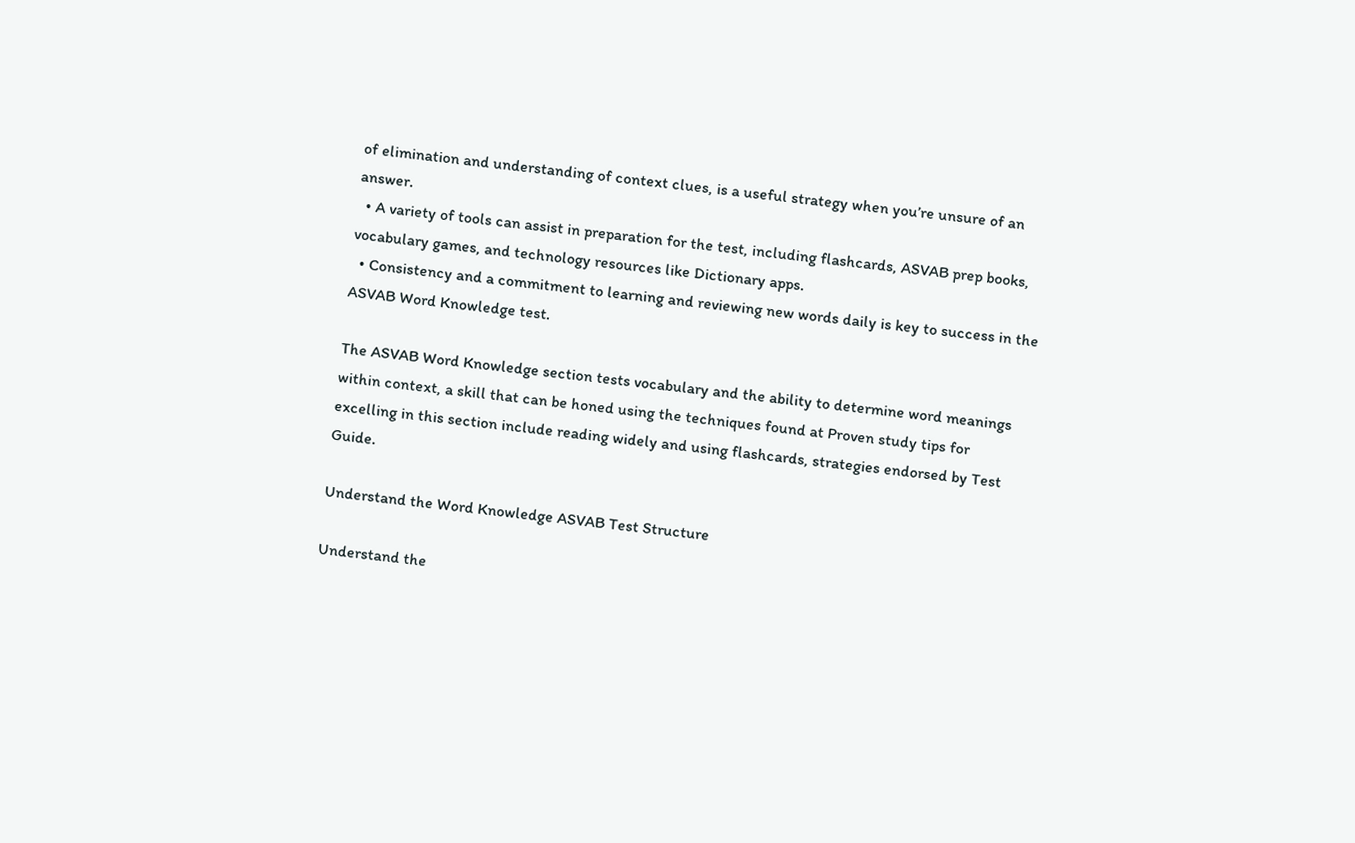of elimination and understanding of context clues, is a useful strategy when you’re unsure of an answer.
  • A variety of tools can assist in preparation for the test, including flashcards, ASVAB prep books, vocabulary games, and technology resources like Dictionary apps.
  • Consistency and a commitment to learning and reviewing new words daily is key to success in the ASVAB Word Knowledge test.

The ASVAB Word Knowledge section tests vocabulary and the ability to determine word meanings within context, a skill that can be honed using the techniques found at Proven study tips for excelling in this section include reading widely and using flashcards, strategies endorsed by Test Guide.

Understand the Word Knowledge ASVAB Test Structure

Understand the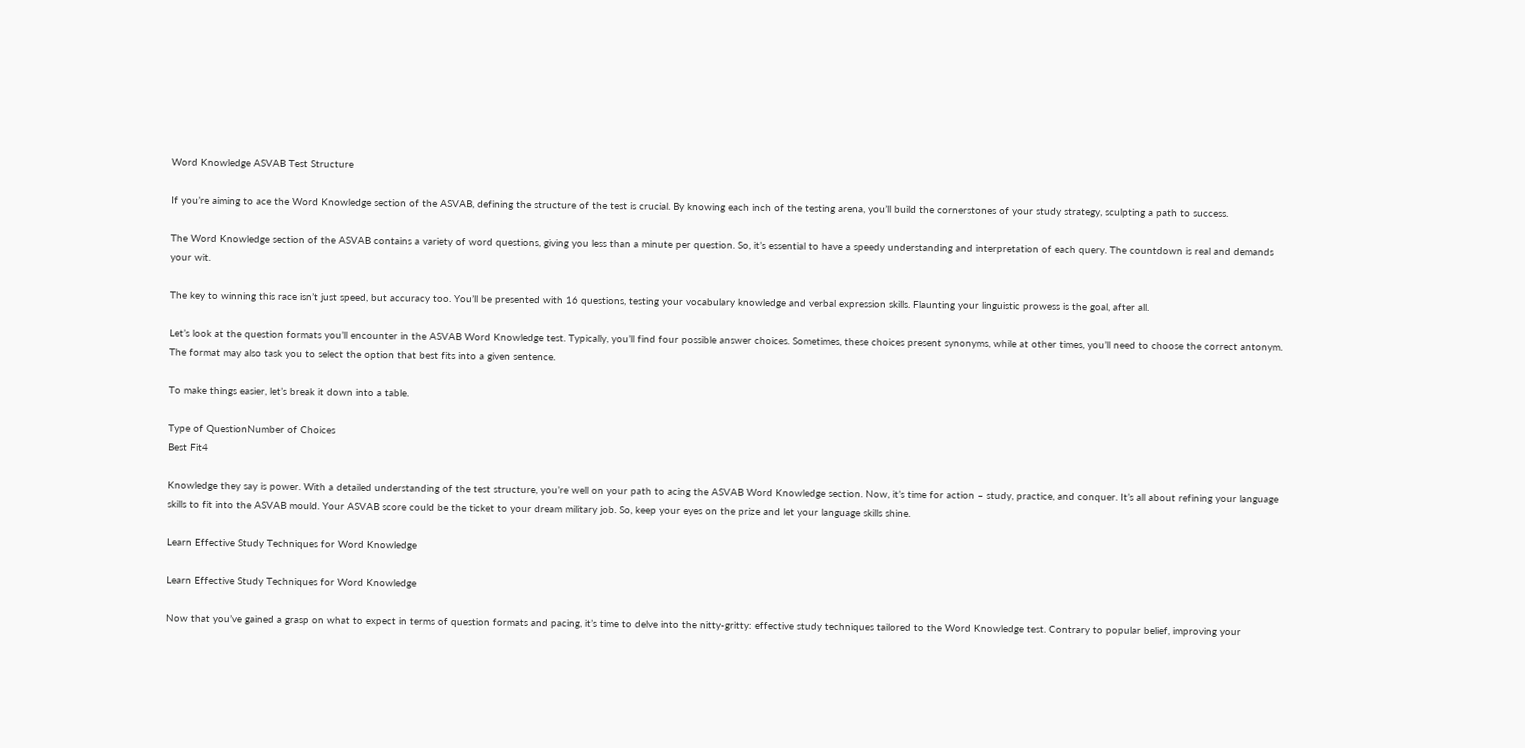Word Knowledge ASVAB Test Structure

If you’re aiming to ace the Word Knowledge section of the ASVAB, defining the structure of the test is crucial. By knowing each inch of the testing arena, you’ll build the cornerstones of your study strategy, sculpting a path to success.

The Word Knowledge section of the ASVAB contains a variety of word questions, giving you less than a minute per question. So, it’s essential to have a speedy understanding and interpretation of each query. The countdown is real and demands your wit.

The key to winning this race isn’t just speed, but accuracy too. You’ll be presented with 16 questions, testing your vocabulary knowledge and verbal expression skills. Flaunting your linguistic prowess is the goal, after all.

Let’s look at the question formats you’ll encounter in the ASVAB Word Knowledge test. Typically, you’ll find four possible answer choices. Sometimes, these choices present synonyms, while at other times, you’ll need to choose the correct antonym. The format may also task you to select the option that best fits into a given sentence.

To make things easier, let’s break it down into a table.

Type of QuestionNumber of Choices
Best Fit4

Knowledge they say is power. With a detailed understanding of the test structure, you’re well on your path to acing the ASVAB Word Knowledge section. Now, it’s time for action – study, practice, and conquer. It’s all about refining your language skills to fit into the ASVAB mould. Your ASVAB score could be the ticket to your dream military job. So, keep your eyes on the prize and let your language skills shine.

Learn Effective Study Techniques for Word Knowledge

Learn Effective Study Techniques for Word Knowledge

Now that you’ve gained a grasp on what to expect in terms of question formats and pacing, it’s time to delve into the nitty-gritty: effective study techniques tailored to the Word Knowledge test. Contrary to popular belief, improving your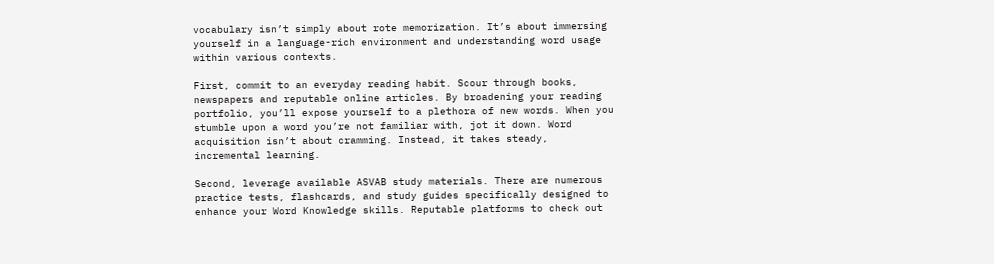vocabulary isn’t simply about rote memorization. It’s about immersing yourself in a language-rich environment and understanding word usage within various contexts.

First, commit to an everyday reading habit. Scour through books, newspapers and reputable online articles. By broadening your reading portfolio, you’ll expose yourself to a plethora of new words. When you stumble upon a word you’re not familiar with, jot it down. Word acquisition isn’t about cramming. Instead, it takes steady, incremental learning.

Second, leverage available ASVAB study materials. There are numerous practice tests, flashcards, and study guides specifically designed to enhance your Word Knowledge skills. Reputable platforms to check out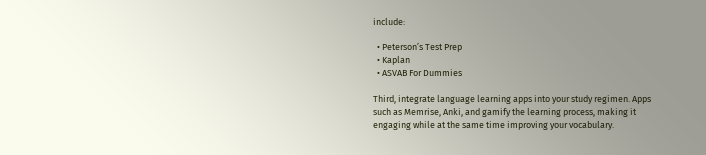include:

  • Peterson’s Test Prep
  • Kaplan
  • ASVAB For Dummies

Third, integrate language learning apps into your study regimen. Apps such as Memrise, Anki, and gamify the learning process, making it engaging while at the same time improving your vocabulary.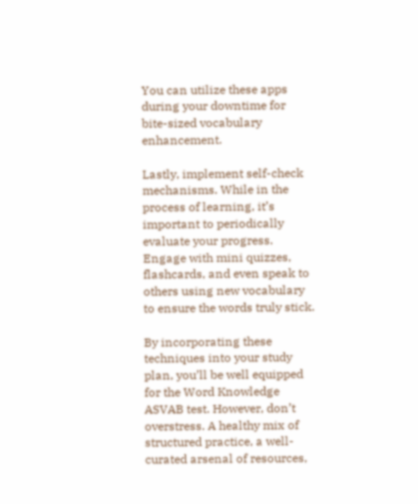You can utilize these apps during your downtime for bite-sized vocabulary enhancement.

Lastly, implement self-check mechanisms. While in the process of learning, it’s important to periodically evaluate your progress. Engage with mini quizzes, flashcards, and even speak to others using new vocabulary to ensure the words truly stick.

By incorporating these techniques into your study plan, you’ll be well equipped for the Word Knowledge ASVAB test. However, don’t overstress. A healthy mix of structured practice, a well-curated arsenal of resources,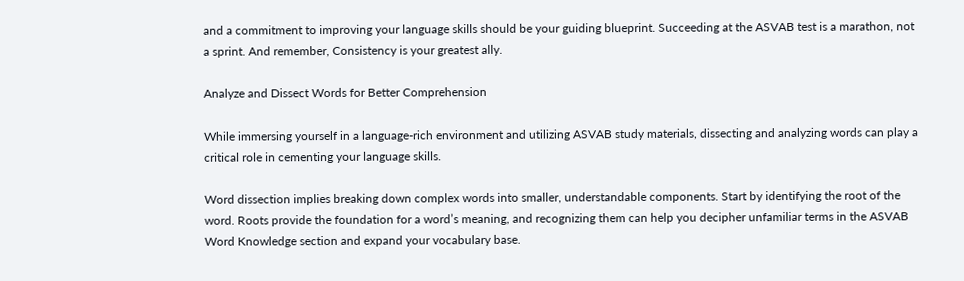and a commitment to improving your language skills should be your guiding blueprint. Succeeding at the ASVAB test is a marathon, not a sprint. And remember, Consistency is your greatest ally.

Analyze and Dissect Words for Better Comprehension

While immersing yourself in a language-rich environment and utilizing ASVAB study materials, dissecting and analyzing words can play a critical role in cementing your language skills.

Word dissection implies breaking down complex words into smaller, understandable components. Start by identifying the root of the word. Roots provide the foundation for a word’s meaning, and recognizing them can help you decipher unfamiliar terms in the ASVAB Word Knowledge section and expand your vocabulary base.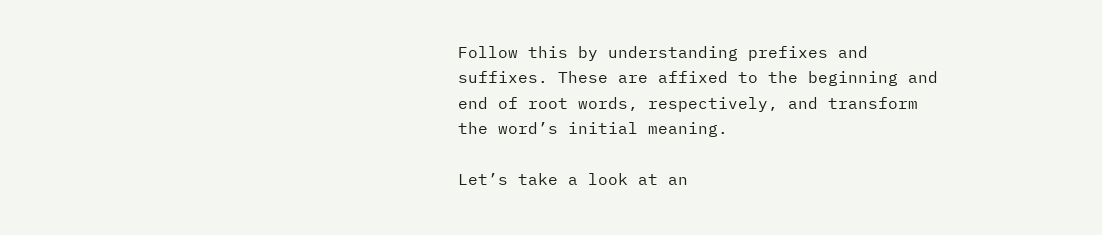Follow this by understanding prefixes and suffixes. These are affixed to the beginning and end of root words, respectively, and transform the word’s initial meaning.

Let’s take a look at an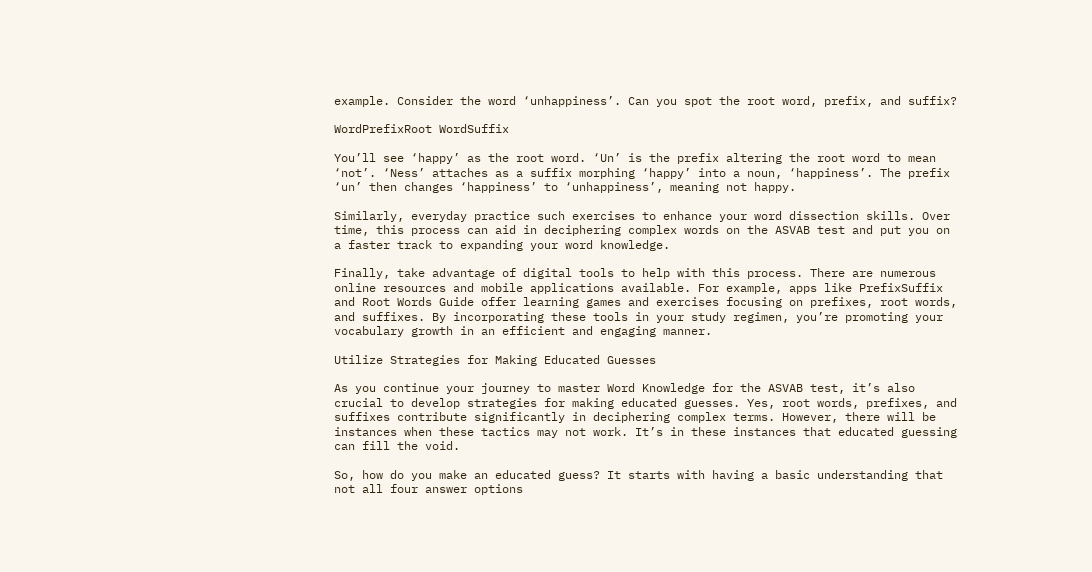example. Consider the word ‘unhappiness’. Can you spot the root word, prefix, and suffix?

WordPrefixRoot WordSuffix

You’ll see ‘happy’ as the root word. ‘Un’ is the prefix altering the root word to mean ‘not’. ‘Ness’ attaches as a suffix morphing ‘happy’ into a noun, ‘happiness’. The prefix ‘un’ then changes ‘happiness’ to ‘unhappiness’, meaning not happy.

Similarly, everyday practice such exercises to enhance your word dissection skills. Over time, this process can aid in deciphering complex words on the ASVAB test and put you on a faster track to expanding your word knowledge.

Finally, take advantage of digital tools to help with this process. There are numerous online resources and mobile applications available. For example, apps like PrefixSuffix and Root Words Guide offer learning games and exercises focusing on prefixes, root words, and suffixes. By incorporating these tools in your study regimen, you’re promoting your vocabulary growth in an efficient and engaging manner.

Utilize Strategies for Making Educated Guesses

As you continue your journey to master Word Knowledge for the ASVAB test, it’s also crucial to develop strategies for making educated guesses. Yes, root words, prefixes, and suffixes contribute significantly in deciphering complex terms. However, there will be instances when these tactics may not work. It’s in these instances that educated guessing can fill the void.

So, how do you make an educated guess? It starts with having a basic understanding that not all four answer options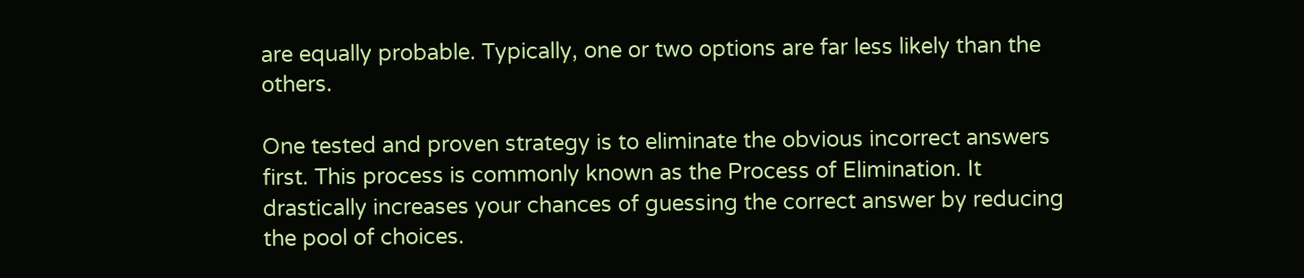are equally probable. Typically, one or two options are far less likely than the others.

One tested and proven strategy is to eliminate the obvious incorrect answers first. This process is commonly known as the Process of Elimination. It drastically increases your chances of guessing the correct answer by reducing the pool of choices.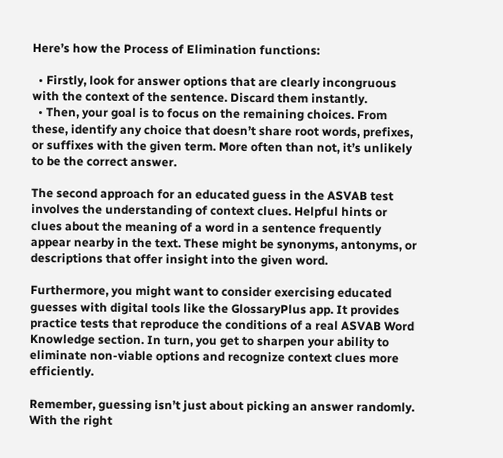Here’s how the Process of Elimination functions:

  • Firstly, look for answer options that are clearly incongruous with the context of the sentence. Discard them instantly.
  • Then, your goal is to focus on the remaining choices. From these, identify any choice that doesn’t share root words, prefixes, or suffixes with the given term. More often than not, it’s unlikely to be the correct answer.

The second approach for an educated guess in the ASVAB test involves the understanding of context clues. Helpful hints or clues about the meaning of a word in a sentence frequently appear nearby in the text. These might be synonyms, antonyms, or descriptions that offer insight into the given word.

Furthermore, you might want to consider exercising educated guesses with digital tools like the GlossaryPlus app. It provides practice tests that reproduce the conditions of a real ASVAB Word Knowledge section. In turn, you get to sharpen your ability to eliminate non-viable options and recognize context clues more efficiently.

Remember, guessing isn’t just about picking an answer randomly. With the right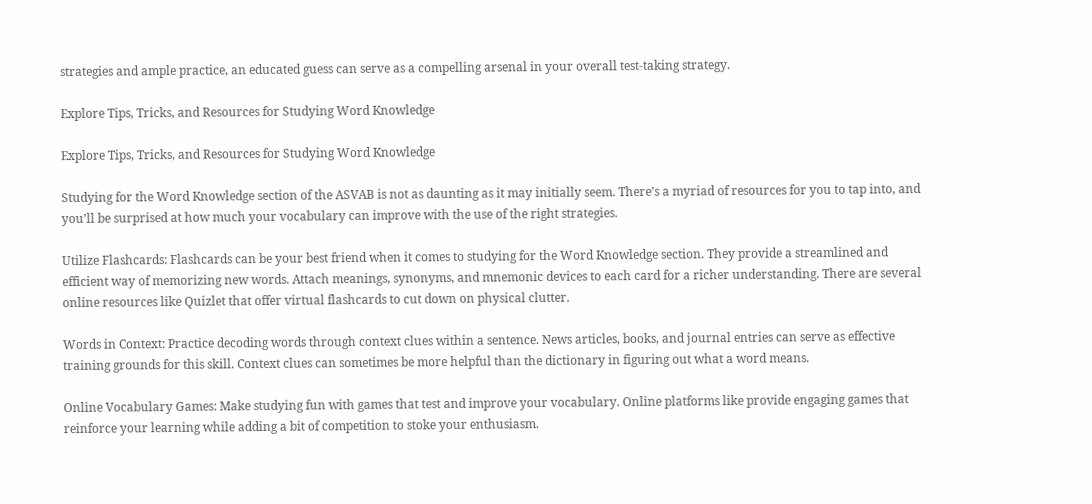strategies and ample practice, an educated guess can serve as a compelling arsenal in your overall test-taking strategy.

Explore Tips, Tricks, and Resources for Studying Word Knowledge

Explore Tips, Tricks, and Resources for Studying Word Knowledge

Studying for the Word Knowledge section of the ASVAB is not as daunting as it may initially seem. There’s a myriad of resources for you to tap into, and you’ll be surprised at how much your vocabulary can improve with the use of the right strategies.

Utilize Flashcards: Flashcards can be your best friend when it comes to studying for the Word Knowledge section. They provide a streamlined and efficient way of memorizing new words. Attach meanings, synonyms, and mnemonic devices to each card for a richer understanding. There are several online resources like Quizlet that offer virtual flashcards to cut down on physical clutter.

Words in Context: Practice decoding words through context clues within a sentence. News articles, books, and journal entries can serve as effective training grounds for this skill. Context clues can sometimes be more helpful than the dictionary in figuring out what a word means.

Online Vocabulary Games: Make studying fun with games that test and improve your vocabulary. Online platforms like provide engaging games that reinforce your learning while adding a bit of competition to stoke your enthusiasm.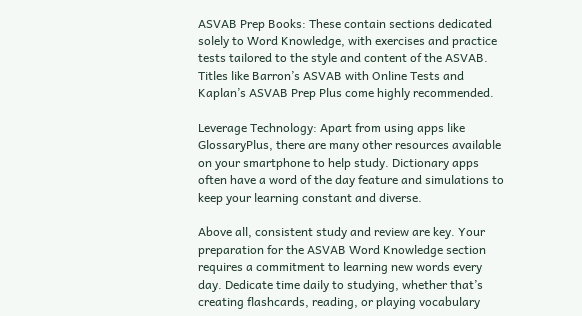ASVAB Prep Books: These contain sections dedicated solely to Word Knowledge, with exercises and practice tests tailored to the style and content of the ASVAB. Titles like Barron’s ASVAB with Online Tests and Kaplan’s ASVAB Prep Plus come highly recommended.

Leverage Technology: Apart from using apps like GlossaryPlus, there are many other resources available on your smartphone to help study. Dictionary apps often have a word of the day feature and simulations to keep your learning constant and diverse.

Above all, consistent study and review are key. Your preparation for the ASVAB Word Knowledge section requires a commitment to learning new words every day. Dedicate time daily to studying, whether that’s creating flashcards, reading, or playing vocabulary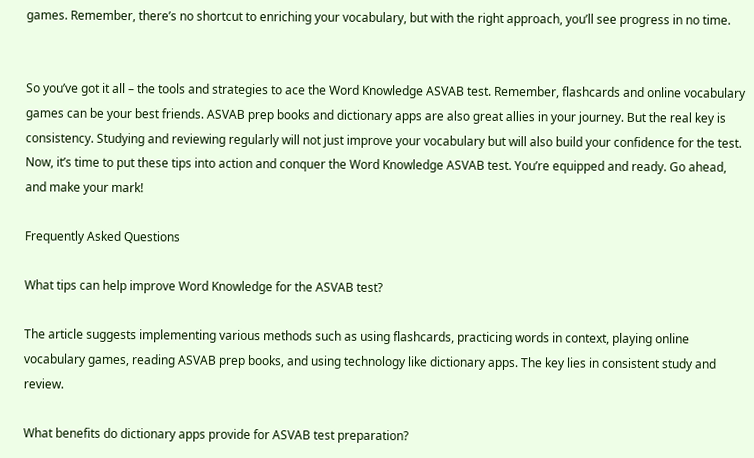games. Remember, there’s no shortcut to enriching your vocabulary, but with the right approach, you’ll see progress in no time.


So you’ve got it all – the tools and strategies to ace the Word Knowledge ASVAB test. Remember, flashcards and online vocabulary games can be your best friends. ASVAB prep books and dictionary apps are also great allies in your journey. But the real key is consistency. Studying and reviewing regularly will not just improve your vocabulary but will also build your confidence for the test. Now, it’s time to put these tips into action and conquer the Word Knowledge ASVAB test. You’re equipped and ready. Go ahead, and make your mark!

Frequently Asked Questions

What tips can help improve Word Knowledge for the ASVAB test?

The article suggests implementing various methods such as using flashcards, practicing words in context, playing online vocabulary games, reading ASVAB prep books, and using technology like dictionary apps. The key lies in consistent study and review.

What benefits do dictionary apps provide for ASVAB test preparation?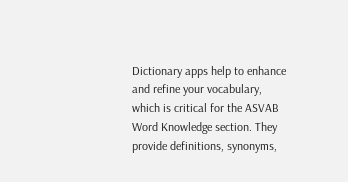Dictionary apps help to enhance and refine your vocabulary, which is critical for the ASVAB Word Knowledge section. They provide definitions, synonyms,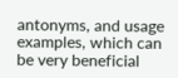antonyms, and usage examples, which can be very beneficial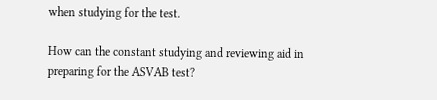when studying for the test.

How can the constant studying and reviewing aid in preparing for the ASVAB test?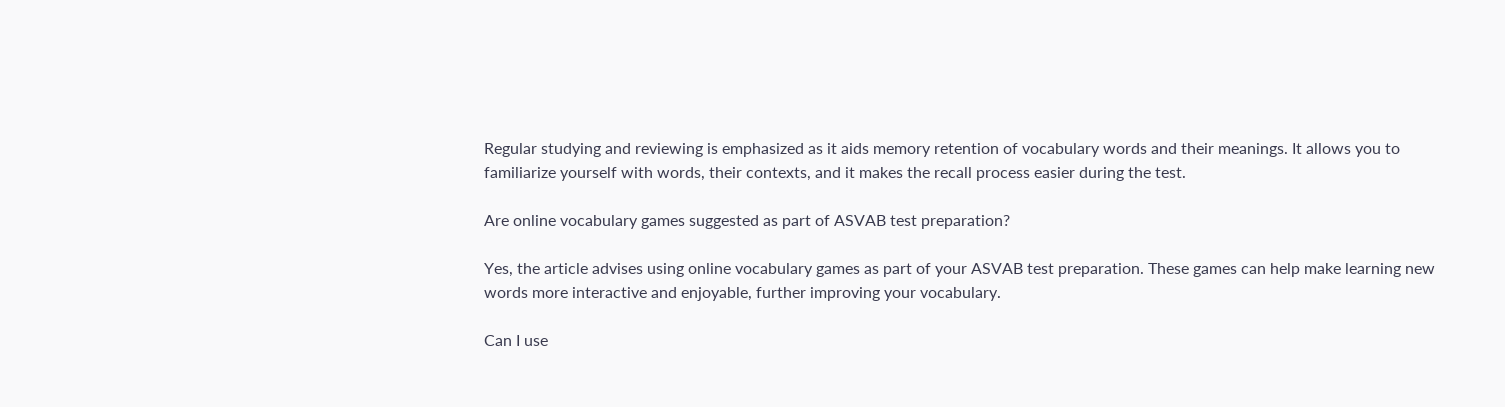Regular studying and reviewing is emphasized as it aids memory retention of vocabulary words and their meanings. It allows you to familiarize yourself with words, their contexts, and it makes the recall process easier during the test.

Are online vocabulary games suggested as part of ASVAB test preparation?

Yes, the article advises using online vocabulary games as part of your ASVAB test preparation. These games can help make learning new words more interactive and enjoyable, further improving your vocabulary.

Can I use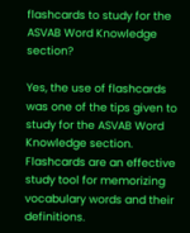flashcards to study for the ASVAB Word Knowledge section?

Yes, the use of flashcards was one of the tips given to study for the ASVAB Word Knowledge section. Flashcards are an effective study tool for memorizing vocabulary words and their definitions.